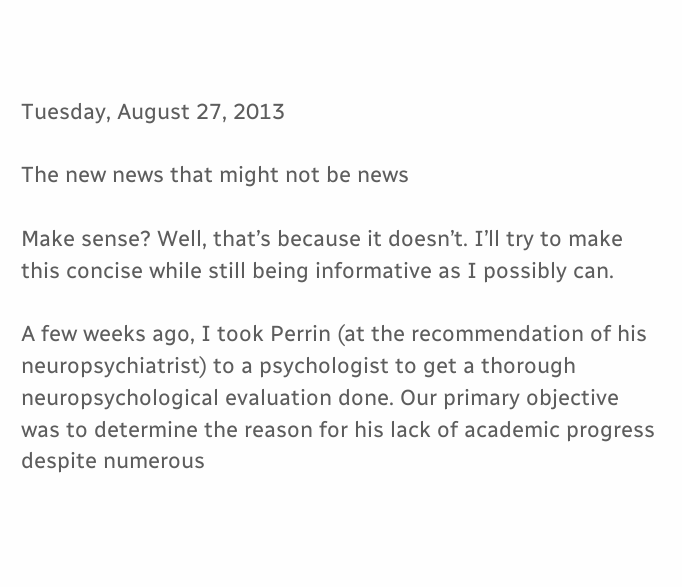Tuesday, August 27, 2013

The new news that might not be news

Make sense? Well, that’s because it doesn’t. I’ll try to make this concise while still being informative as I possibly can.

A few weeks ago, I took Perrin (at the recommendation of his neuropsychiatrist) to a psychologist to get a thorough neuropsychological evaluation done. Our primary objective was to determine the reason for his lack of academic progress despite numerous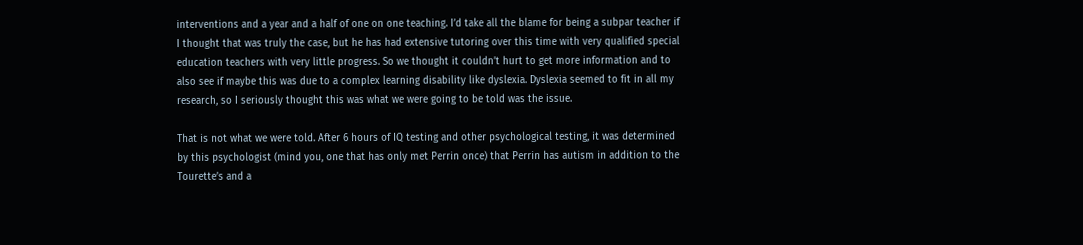interventions and a year and a half of one on one teaching. I’d take all the blame for being a subpar teacher if I thought that was truly the case, but he has had extensive tutoring over this time with very qualified special education teachers with very little progress. So we thought it couldn’t hurt to get more information and to also see if maybe this was due to a complex learning disability like dyslexia. Dyslexia seemed to fit in all my research, so I seriously thought this was what we were going to be told was the issue.

That is not what we were told. After 6 hours of IQ testing and other psychological testing, it was determined by this psychologist (mind you, one that has only met Perrin once) that Perrin has autism in addition to the Tourette’s and a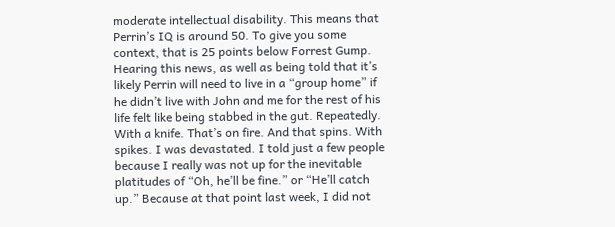moderate intellectual disability. This means that Perrin’s IQ is around 50. To give you some context, that is 25 points below Forrest Gump.  Hearing this news, as well as being told that it’s likely Perrin will need to live in a “group home” if he didn’t live with John and me for the rest of his life felt like being stabbed in the gut. Repeatedly. With a knife. That’s on fire. And that spins. With spikes. I was devastated. I told just a few people because I really was not up for the inevitable platitudes of “Oh, he’ll be fine.” or “He’ll catch up.” Because at that point last week, I did not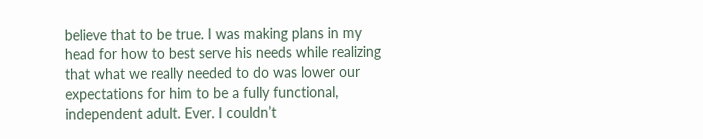believe that to be true. I was making plans in my head for how to best serve his needs while realizing that what we really needed to do was lower our expectations for him to be a fully functional, independent adult. Ever. I couldn’t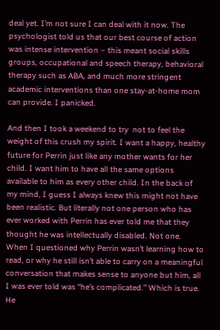deal yet. I’m not sure I can deal with it now. The psychologist told us that our best course of action was intense intervention – this meant social skills groups, occupational and speech therapy, behavioral therapy such as ABA, and much more stringent academic interventions than one stay-at-home mom can provide. I panicked.

And then I took a weekend to try  not to feel the weight of this crush my spirit. I want a happy, healthy future for Perrin just like any mother wants for her child. I want him to have all the same options available to him as every other child. In the back of my mind, I guess I always knew this might not have been realistic. But literally not one person who has ever worked with Perrin has ever told me that they thought he was intellectually disabled. Not one. When I questioned why Perrin wasn’t learning how to read, or why he still isn’t able to carry on a meaningful conversation that makes sense to anyone but him, all I was ever told was “he’s complicated.” Which is true. He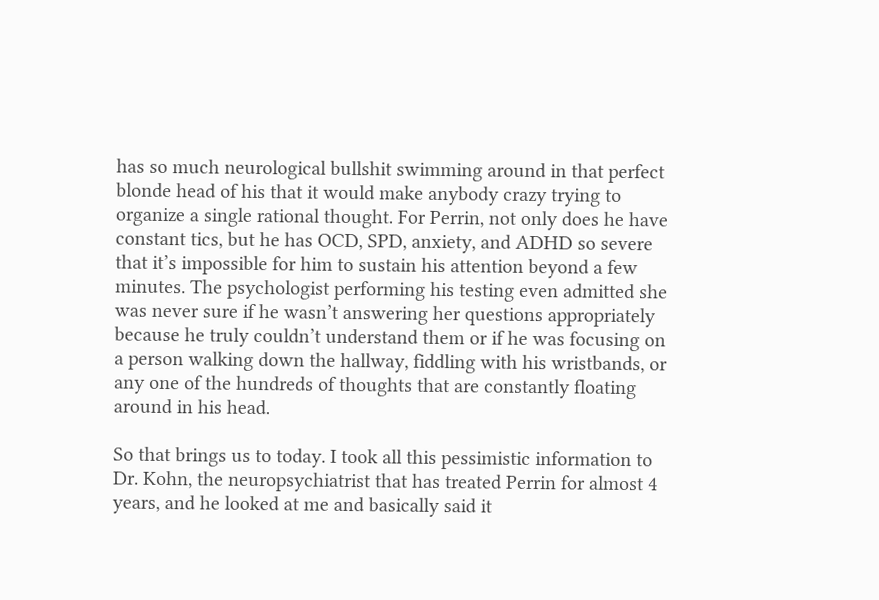has so much neurological bullshit swimming around in that perfect blonde head of his that it would make anybody crazy trying to organize a single rational thought. For Perrin, not only does he have constant tics, but he has OCD, SPD, anxiety, and ADHD so severe that it’s impossible for him to sustain his attention beyond a few minutes. The psychologist performing his testing even admitted she was never sure if he wasn’t answering her questions appropriately because he truly couldn’t understand them or if he was focusing on a person walking down the hallway, fiddling with his wristbands, or any one of the hundreds of thoughts that are constantly floating around in his head.

So that brings us to today. I took all this pessimistic information to Dr. Kohn, the neuropsychiatrist that has treated Perrin for almost 4 years, and he looked at me and basically said it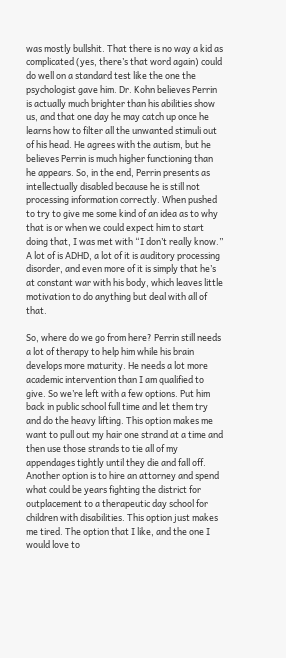was mostly bullshit. That there is no way a kid as complicated (yes, there’s that word again) could do well on a standard test like the one the psychologist gave him. Dr. Kohn believes Perrin is actually much brighter than his abilities show us, and that one day he may catch up once he learns how to filter all the unwanted stimuli out of his head. He agrees with the autism, but he believes Perrin is much higher functioning than he appears. So, in the end, Perrin presents as intellectually disabled because he is still not processing information correctly. When pushed to try to give me some kind of an idea as to why that is or when we could expect him to start doing that, I was met with “I don’t really know.” A lot of is ADHD, a lot of it is auditory processing disorder, and even more of it is simply that he’s at constant war with his body, which leaves little motivation to do anything but deal with all of that.

So, where do we go from here? Perrin still needs a lot of therapy to help him while his brain develops more maturity. He needs a lot more academic intervention than I am qualified to give. So we’re left with a few options. Put him back in public school full time and let them try and do the heavy lifting. This option makes me want to pull out my hair one strand at a time and then use those strands to tie all of my appendages tightly until they die and fall off. Another option is to hire an attorney and spend what could be years fighting the district for outplacement to a therapeutic day school for children with disabilities. This option just makes me tired. The option that I like, and the one I would love to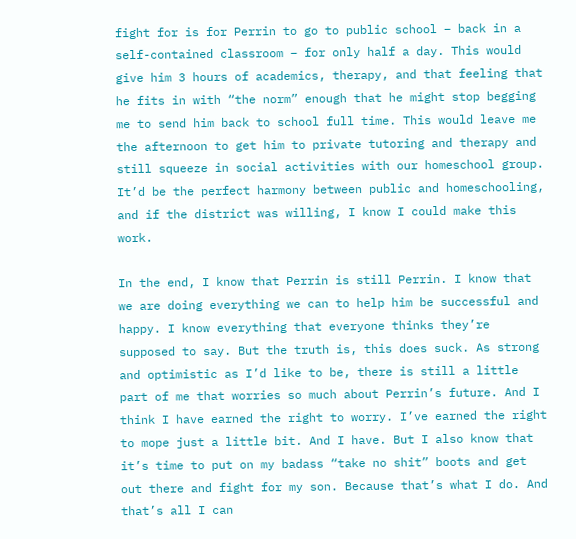fight for is for Perrin to go to public school – back in a self-contained classroom – for only half a day. This would give him 3 hours of academics, therapy, and that feeling that he fits in with “the norm” enough that he might stop begging me to send him back to school full time. This would leave me the afternoon to get him to private tutoring and therapy and still squeeze in social activities with our homeschool group. It’d be the perfect harmony between public and homeschooling, and if the district was willing, I know I could make this work.

In the end, I know that Perrin is still Perrin. I know that we are doing everything we can to help him be successful and happy. I know everything that everyone thinks they’re supposed to say. But the truth is, this does suck. As strong and optimistic as I’d like to be, there is still a little part of me that worries so much about Perrin’s future. And I think I have earned the right to worry. I’ve earned the right to mope just a little bit. And I have. But I also know that it’s time to put on my badass “take no shit” boots and get out there and fight for my son. Because that’s what I do. And that’s all I can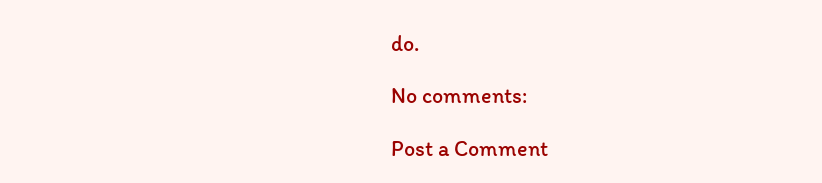do.

No comments:

Post a Comment